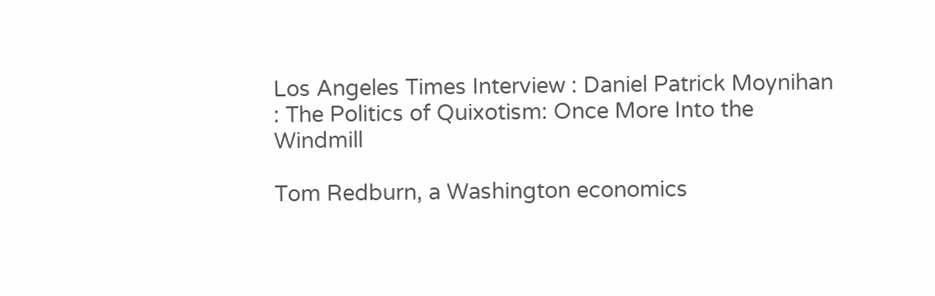Los Angeles Times Interview : Daniel Patrick Moynihan : The Politics of Quixotism: Once More Into the Windmill

Tom Redburn, a Washington economics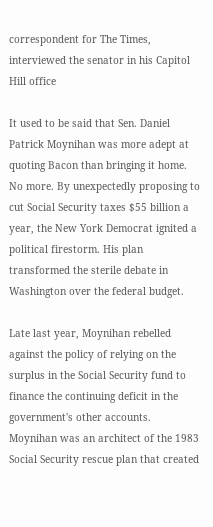correspondent for The Times, interviewed the senator in his Capitol Hill office

It used to be said that Sen. Daniel Patrick Moynihan was more adept at quoting Bacon than bringing it home. No more. By unexpectedly proposing to cut Social Security taxes $55 billion a year, the New York Democrat ignited a political firestorm. His plan transformed the sterile debate in Washington over the federal budget.

Late last year, Moynihan rebelled against the policy of relying on the surplus in the Social Security fund to finance the continuing deficit in the government's other accounts. Moynihan was an architect of the 1983 Social Security rescue plan that created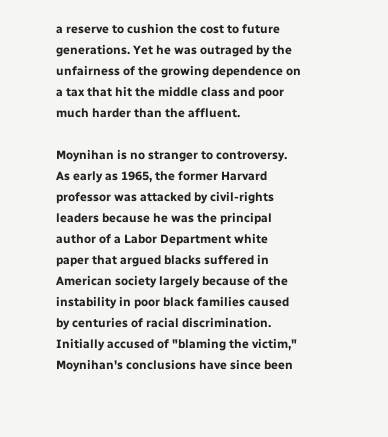a reserve to cushion the cost to future generations. Yet he was outraged by the unfairness of the growing dependence on a tax that hit the middle class and poor much harder than the affluent.

Moynihan is no stranger to controversy. As early as 1965, the former Harvard professor was attacked by civil-rights leaders because he was the principal author of a Labor Department white paper that argued blacks suffered in American society largely because of the instability in poor black families caused by centuries of racial discrimination. Initially accused of "blaming the victim," Moynihan's conclusions have since been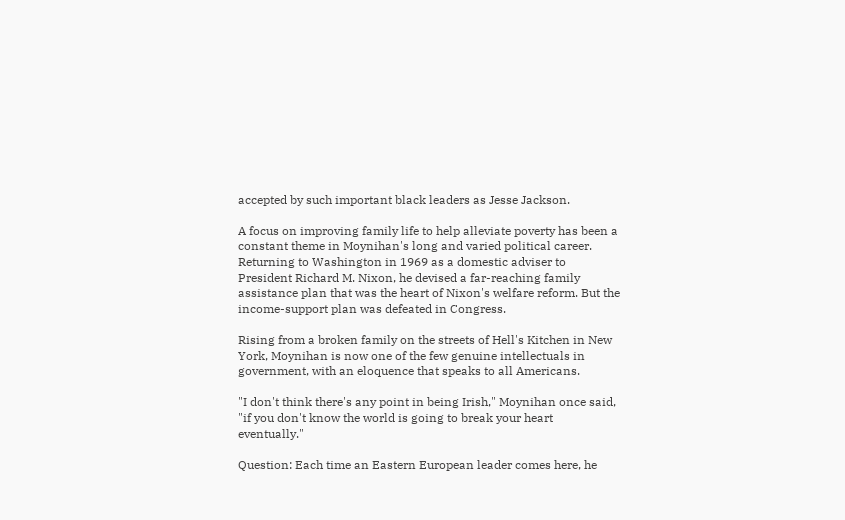accepted by such important black leaders as Jesse Jackson.

A focus on improving family life to help alleviate poverty has been a constant theme in Moynihan's long and varied political career. Returning to Washington in 1969 as a domestic adviser to President Richard M. Nixon, he devised a far-reaching family assistance plan that was the heart of Nixon's welfare reform. But the income-support plan was defeated in Congress.

Rising from a broken family on the streets of Hell's Kitchen in New York, Moynihan is now one of the few genuine intellectuals in government, with an eloquence that speaks to all Americans.

"I don't think there's any point in being Irish," Moynihan once said, "if you don't know the world is going to break your heart eventually."

Question: Each time an Eastern European leader comes here, he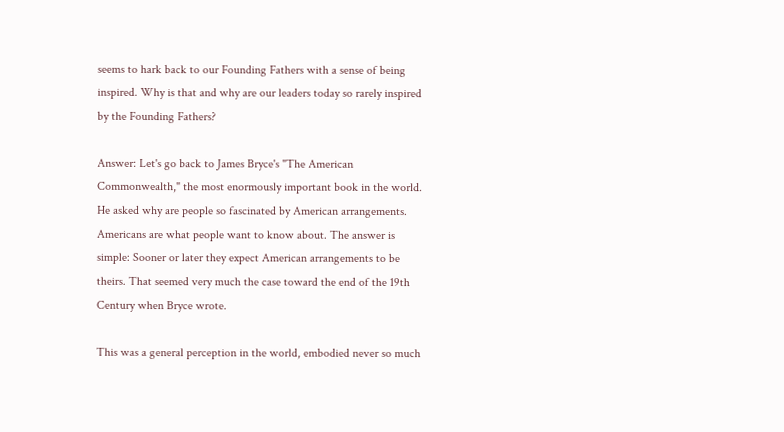seems to hark back to our Founding Fathers with a sense of being inspired. Why is that and why are our leaders today so rarely inspired by the Founding Fathers?

Answer: Let's go back to James Bryce's "The American Commonwealth," the most enormously important book in the world. He asked why are people so fascinated by American arrangements. Americans are what people want to know about. The answer is simple: Sooner or later they expect American arrangements to be theirs. That seemed very much the case toward the end of the 19th Century when Bryce wrote.

This was a general perception in the world, embodied never so much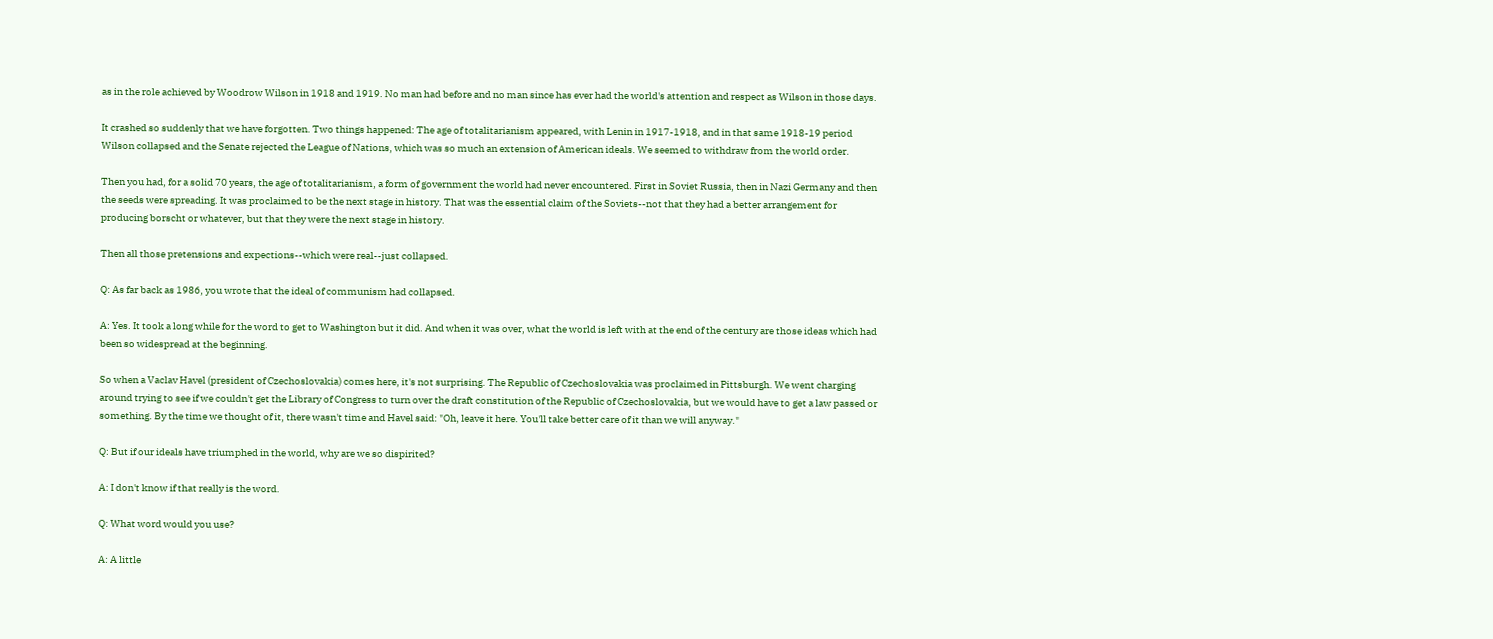as in the role achieved by Woodrow Wilson in 1918 and 1919. No man had before and no man since has ever had the world's attention and respect as Wilson in those days.

It crashed so suddenly that we have forgotten. Two things happened: The age of totalitarianism appeared, with Lenin in 1917-1918, and in that same 1918-19 period Wilson collapsed and the Senate rejected the League of Nations, which was so much an extension of American ideals. We seemed to withdraw from the world order.

Then you had, for a solid 70 years, the age of totalitarianism, a form of government the world had never encountered. First in Soviet Russia, then in Nazi Germany and then the seeds were spreading. It was proclaimed to be the next stage in history. That was the essential claim of the Soviets--not that they had a better arrangement for producing borscht or whatever, but that they were the next stage in history.

Then all those pretensions and expections--which were real--just collapsed.

Q: As far back as 1986, you wrote that the ideal of communism had collapsed.

A: Yes. It took a long while for the word to get to Washington but it did. And when it was over, what the world is left with at the end of the century are those ideas which had been so widespread at the beginning.

So when a Vaclav Havel (president of Czechoslovakia) comes here, it's not surprising. The Republic of Czechoslovakia was proclaimed in Pittsburgh. We went charging around trying to see if we couldn't get the Library of Congress to turn over the draft constitution of the Republic of Czechoslovakia, but we would have to get a law passed or something. By the time we thought of it, there wasn't time and Havel said: "Oh, leave it here. You'll take better care of it than we will anyway."

Q: But if our ideals have triumphed in the world, why are we so dispirited?

A: I don't know if that really is the word.

Q: What word would you use?

A: A little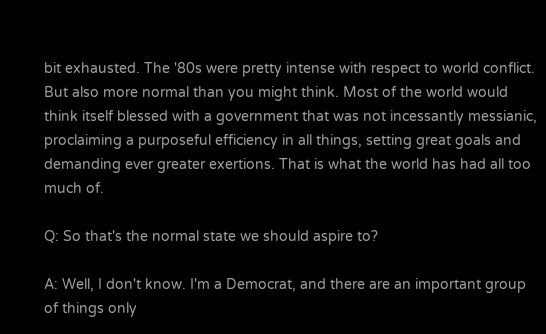bit exhausted. The '80s were pretty intense with respect to world conflict. But also more normal than you might think. Most of the world would think itself blessed with a government that was not incessantly messianic, proclaiming a purposeful efficiency in all things, setting great goals and demanding ever greater exertions. That is what the world has had all too much of.

Q: So that's the normal state we should aspire to?

A: Well, I don't know. I'm a Democrat, and there are an important group of things only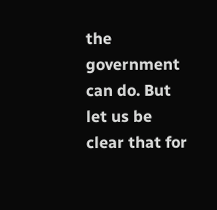the government can do. But let us be clear that for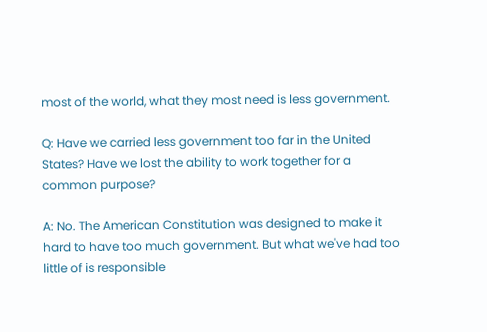most of the world, what they most need is less government.

Q: Have we carried less government too far in the United States? Have we lost the ability to work together for a common purpose?

A: No. The American Constitution was designed to make it hard to have too much government. But what we've had too little of is responsible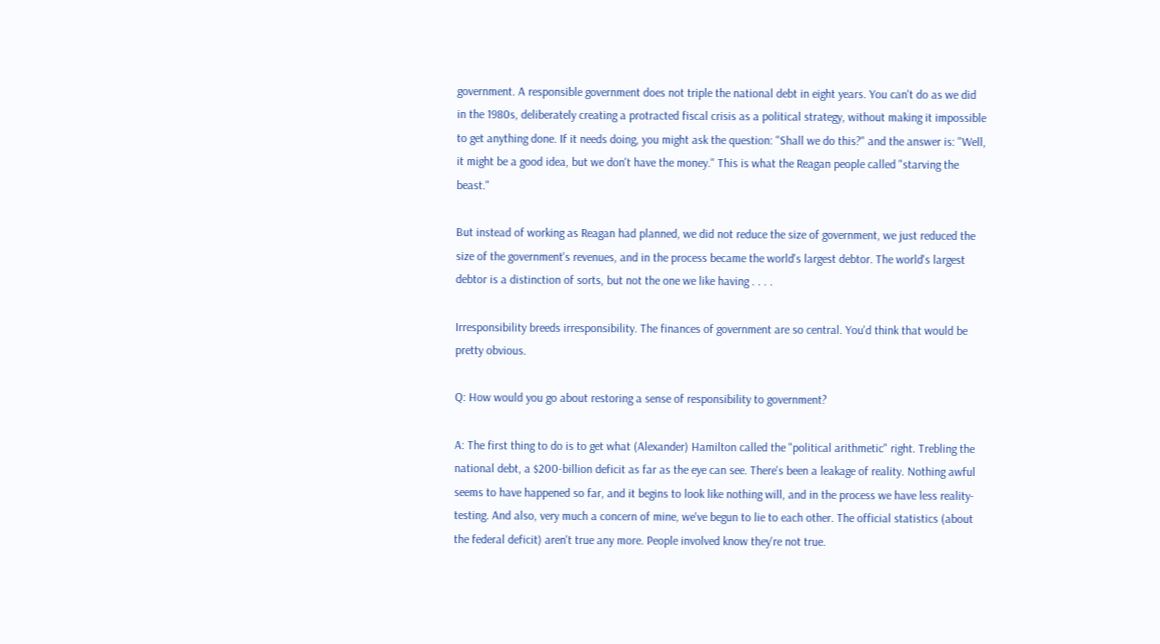government. A responsible government does not triple the national debt in eight years. You can't do as we did in the 1980s, deliberately creating a protracted fiscal crisis as a political strategy, without making it impossible to get anything done. If it needs doing, you might ask the question: "Shall we do this?" and the answer is: "Well, it might be a good idea, but we don't have the money." This is what the Reagan people called "starving the beast."

But instead of working as Reagan had planned, we did not reduce the size of government, we just reduced the size of the government's revenues, and in the process became the world's largest debtor. The world's largest debtor is a distinction of sorts, but not the one we like having . . . .

Irresponsibility breeds irresponsibility. The finances of government are so central. You'd think that would be pretty obvious.

Q: How would you go about restoring a sense of responsibility to government?

A: The first thing to do is to get what (Alexander) Hamilton called the "political arithmetic" right. Trebling the national debt, a $200-billion deficit as far as the eye can see. There's been a leakage of reality. Nothing awful seems to have happened so far, and it begins to look like nothing will, and in the process we have less reality-testing. And also, very much a concern of mine, we've begun to lie to each other. The official statistics (about the federal deficit) aren't true any more. People involved know they're not true.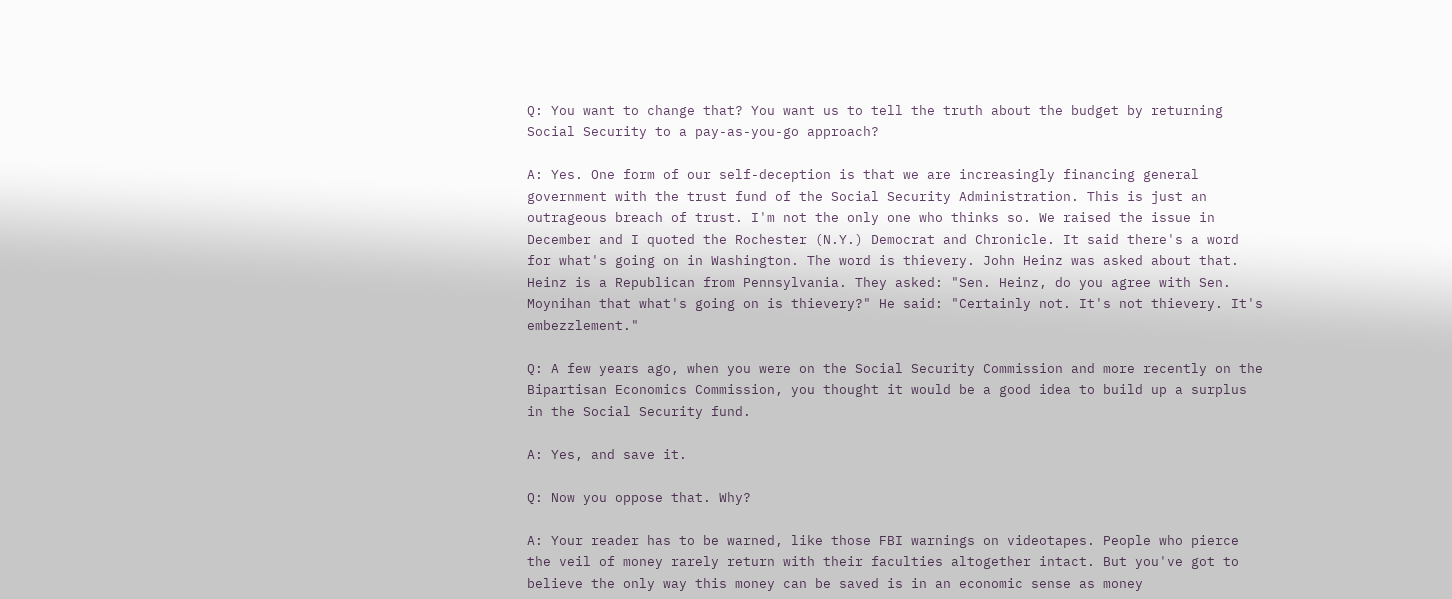Q: You want to change that? You want us to tell the truth about the budget by returning Social Security to a pay-as-you-go approach?

A: Yes. One form of our self-deception is that we are increasingly financing general government with the trust fund of the Social Security Administration. This is just an outrageous breach of trust. I'm not the only one who thinks so. We raised the issue in December and I quoted the Rochester (N.Y.) Democrat and Chronicle. It said there's a word for what's going on in Washington. The word is thievery. John Heinz was asked about that. Heinz is a Republican from Pennsylvania. They asked: "Sen. Heinz, do you agree with Sen. Moynihan that what's going on is thievery?" He said: "Certainly not. It's not thievery. It's embezzlement."

Q: A few years ago, when you were on the Social Security Commission and more recently on the Bipartisan Economics Commission, you thought it would be a good idea to build up a surplus in the Social Security fund.

A: Yes, and save it.

Q: Now you oppose that. Why?

A: Your reader has to be warned, like those FBI warnings on videotapes. People who pierce the veil of money rarely return with their faculties altogether intact. But you've got to believe the only way this money can be saved is in an economic sense as money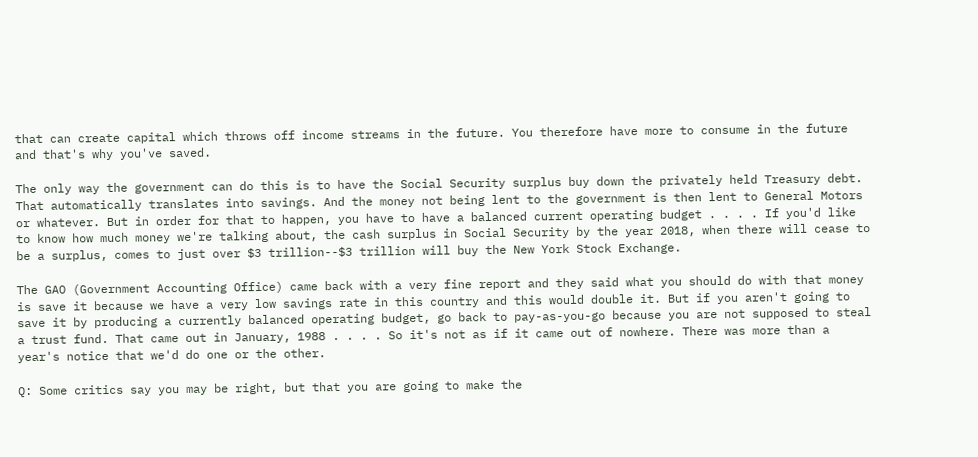that can create capital which throws off income streams in the future. You therefore have more to consume in the future and that's why you've saved.

The only way the government can do this is to have the Social Security surplus buy down the privately held Treasury debt. That automatically translates into savings. And the money not being lent to the government is then lent to General Motors or whatever. But in order for that to happen, you have to have a balanced current operating budget . . . . If you'd like to know how much money we're talking about, the cash surplus in Social Security by the year 2018, when there will cease to be a surplus, comes to just over $3 trillion--$3 trillion will buy the New York Stock Exchange.

The GAO (Government Accounting Office) came back with a very fine report and they said what you should do with that money is save it because we have a very low savings rate in this country and this would double it. But if you aren't going to save it by producing a currently balanced operating budget, go back to pay-as-you-go because you are not supposed to steal a trust fund. That came out in January, 1988 . . . . So it's not as if it came out of nowhere. There was more than a year's notice that we'd do one or the other.

Q: Some critics say you may be right, but that you are going to make the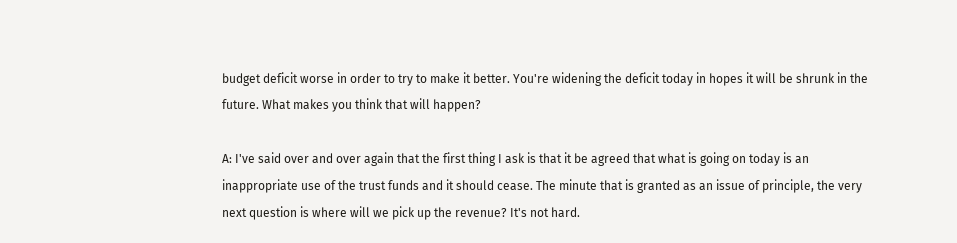budget deficit worse in order to try to make it better. You're widening the deficit today in hopes it will be shrunk in the future. What makes you think that will happen?

A: I've said over and over again that the first thing I ask is that it be agreed that what is going on today is an inappropriate use of the trust funds and it should cease. The minute that is granted as an issue of principle, the very next question is where will we pick up the revenue? It's not hard.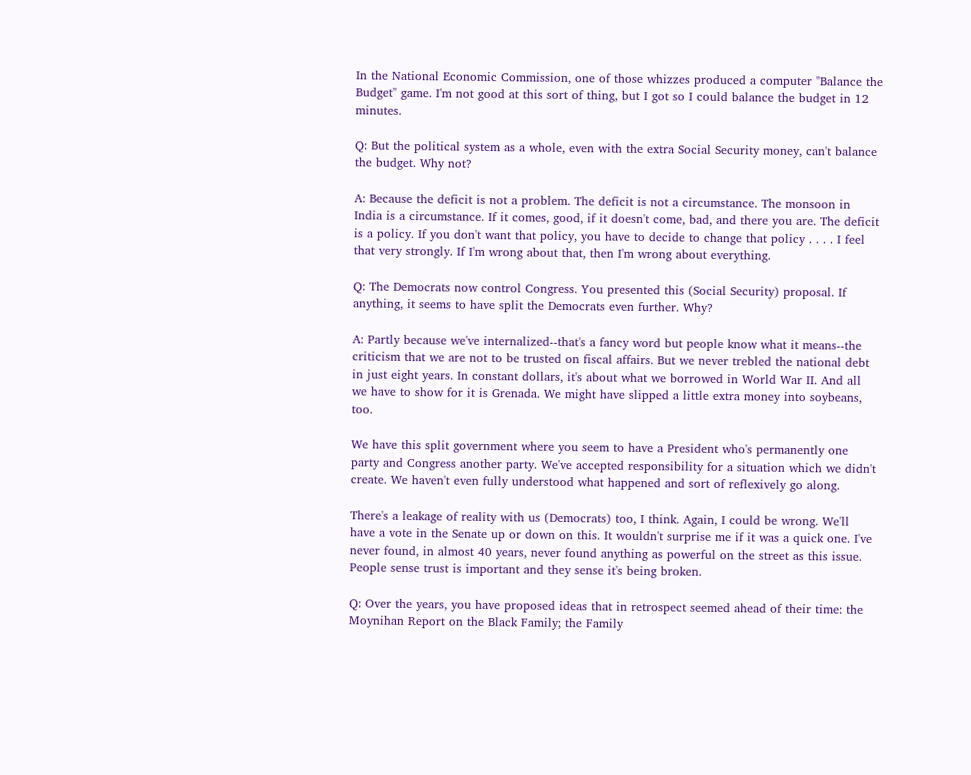In the National Economic Commission, one of those whizzes produced a computer "Balance the Budget" game. I'm not good at this sort of thing, but I got so I could balance the budget in 12 minutes.

Q: But the political system as a whole, even with the extra Social Security money, can't balance the budget. Why not?

A: Because the deficit is not a problem. The deficit is not a circumstance. The monsoon in India is a circumstance. If it comes, good, if it doesn't come, bad, and there you are. The deficit is a policy. If you don't want that policy, you have to decide to change that policy . . . . I feel that very strongly. If I'm wrong about that, then I'm wrong about everything.

Q: The Democrats now control Congress. You presented this (Social Security) proposal. If anything, it seems to have split the Democrats even further. Why?

A: Partly because we've internalized--that's a fancy word but people know what it means--the criticism that we are not to be trusted on fiscal affairs. But we never trebled the national debt in just eight years. In constant dollars, it's about what we borrowed in World War II. And all we have to show for it is Grenada. We might have slipped a little extra money into soybeans, too.

We have this split government where you seem to have a President who's permanently one party and Congress another party. We've accepted responsibility for a situation which we didn't create. We haven't even fully understood what happened and sort of reflexively go along.

There's a leakage of reality with us (Democrats) too, I think. Again, I could be wrong. We'll have a vote in the Senate up or down on this. It wouldn't surprise me if it was a quick one. I've never found, in almost 40 years, never found anything as powerful on the street as this issue. People sense trust is important and they sense it's being broken.

Q: Over the years, you have proposed ideas that in retrospect seemed ahead of their time: the Moynihan Report on the Black Family; the Family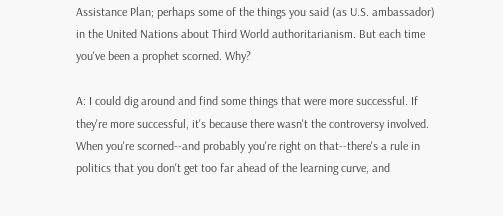Assistance Plan; perhaps some of the things you said (as U.S. ambassador) in the United Nations about Third World authoritarianism. But each time you've been a prophet scorned. Why?

A: I could dig around and find some things that were more successful. If they're more successful, it's because there wasn't the controversy involved. When you're scorned--and probably you're right on that--there's a rule in politics that you don't get too far ahead of the learning curve, and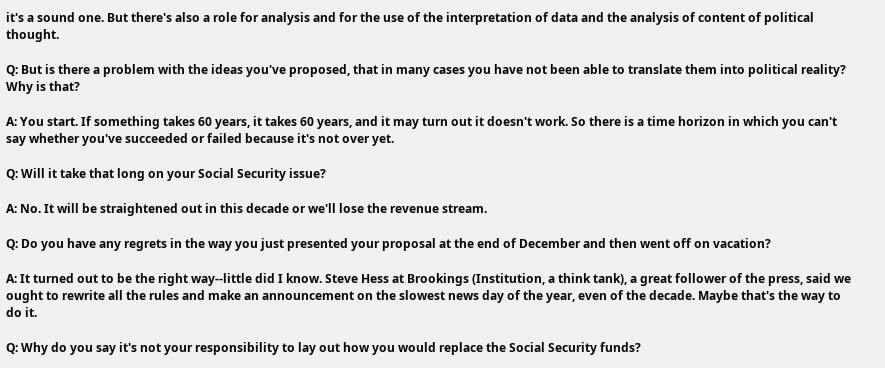it's a sound one. But there's also a role for analysis and for the use of the interpretation of data and the analysis of content of political thought.

Q: But is there a problem with the ideas you've proposed, that in many cases you have not been able to translate them into political reality? Why is that?

A: You start. If something takes 60 years, it takes 60 years, and it may turn out it doesn't work. So there is a time horizon in which you can't say whether you've succeeded or failed because it's not over yet.

Q: Will it take that long on your Social Security issue?

A: No. It will be straightened out in this decade or we'll lose the revenue stream.

Q: Do you have any regrets in the way you just presented your proposal at the end of December and then went off on vacation?

A: It turned out to be the right way--little did I know. Steve Hess at Brookings (Institution, a think tank), a great follower of the press, said we ought to rewrite all the rules and make an announcement on the slowest news day of the year, even of the decade. Maybe that's the way to do it.

Q: Why do you say it's not your responsibility to lay out how you would replace the Social Security funds?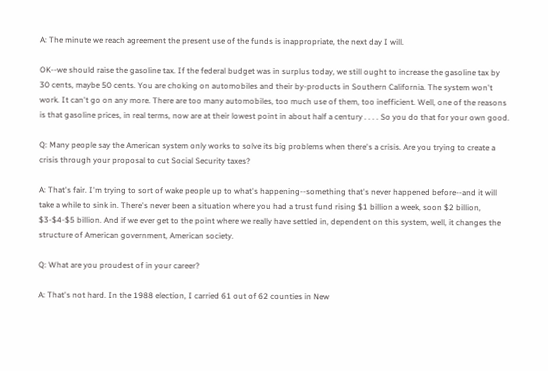A: The minute we reach agreement the present use of the funds is inappropriate, the next day I will.

OK--we should raise the gasoline tax. If the federal budget was in surplus today, we still ought to increase the gasoline tax by 30 cents, maybe 50 cents. You are choking on automobiles and their by-products in Southern California. The system won't work. It can't go on any more. There are too many automobiles, too much use of them, too inefficient. Well, one of the reasons is that gasoline prices, in real terms, now are at their lowest point in about half a century . . . . So you do that for your own good.

Q: Many people say the American system only works to solve its big problems when there's a crisis. Are you trying to create a crisis through your proposal to cut Social Security taxes?

A: That's fair. I'm trying to sort of wake people up to what's happening--something that's never happened before--and it will take a while to sink in. There's never been a situation where you had a trust fund rising $1 billion a week, soon $2 billion, $3-$4-$5 billion. And if we ever get to the point where we really have settled in, dependent on this system, well, it changes the structure of American government, American society.

Q: What are you proudest of in your career?

A: That's not hard. In the 1988 election, I carried 61 out of 62 counties in New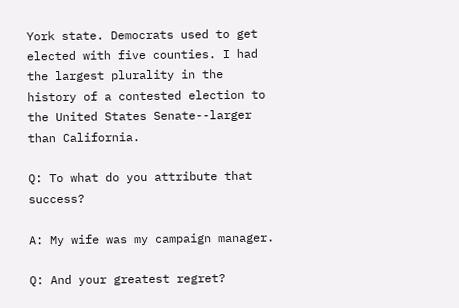York state. Democrats used to get elected with five counties. I had the largest plurality in the history of a contested election to the United States Senate--larger than California.

Q: To what do you attribute that success?

A: My wife was my campaign manager.

Q: And your greatest regret?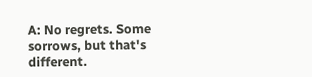A: No regrets. Some sorrows, but that's different.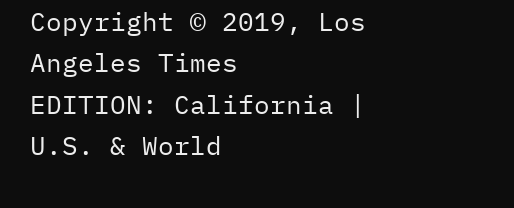Copyright © 2019, Los Angeles Times
EDITION: California | U.S. & World